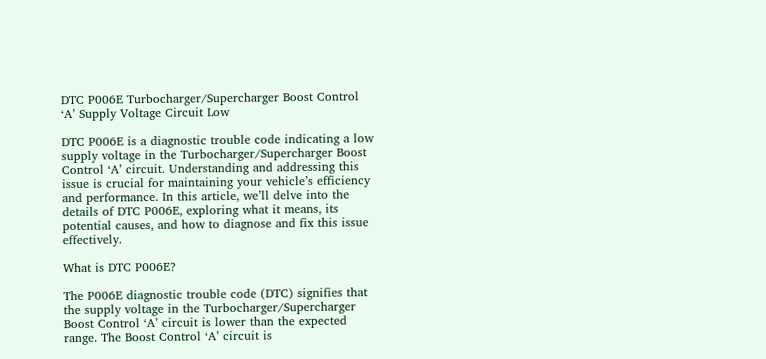DTC P006E Turbocharger/Supercharger Boost Control ‘A’ Supply Voltage Circuit Low

DTC P006E is a diagnostic trouble code indicating a low supply voltage in the Turbocharger/Supercharger Boost Control ‘A’ circuit. Understanding and addressing this issue is crucial for maintaining your vehicle’s efficiency and performance. In this article, we’ll delve into the details of DTC P006E, exploring what it means, its potential causes, and how to diagnose and fix this issue effectively.

What is DTC P006E?

The P006E diagnostic trouble code (DTC) signifies that the supply voltage in the Turbocharger/Supercharger Boost Control ‘A’ circuit is lower than the expected range. The Boost Control ‘A’ circuit is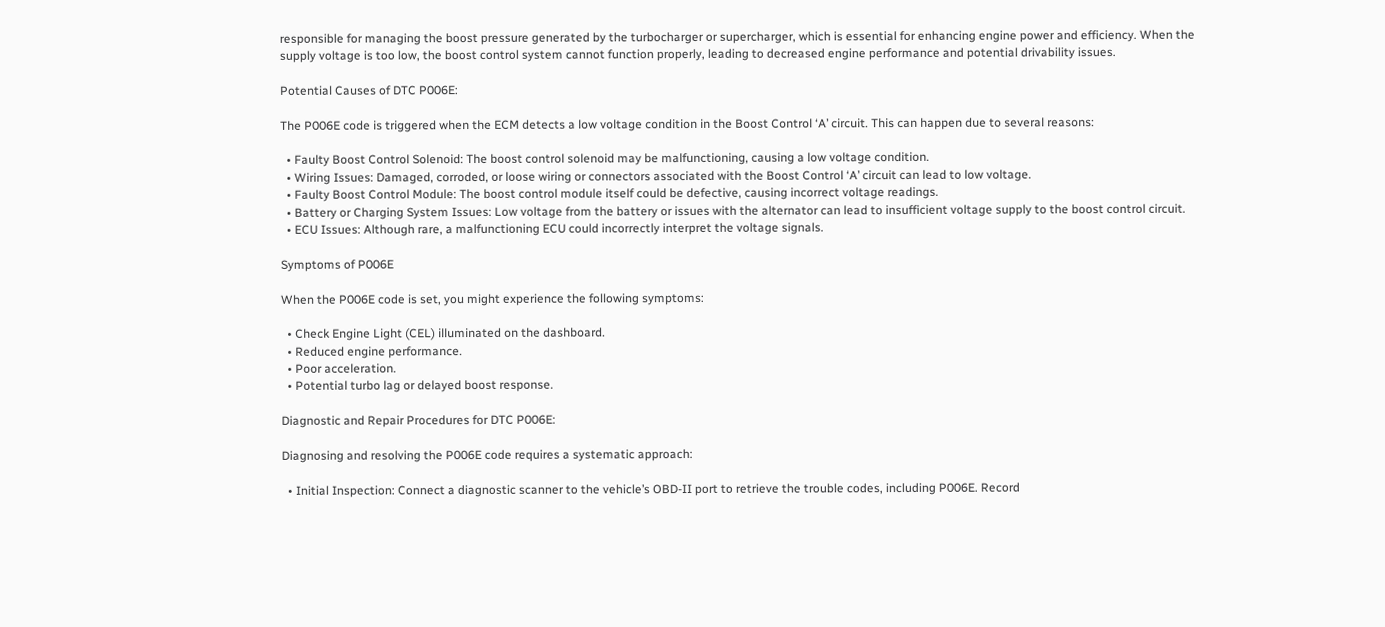responsible for managing the boost pressure generated by the turbocharger or supercharger, which is essential for enhancing engine power and efficiency. When the supply voltage is too low, the boost control system cannot function properly, leading to decreased engine performance and potential drivability issues.

Potential Causes of DTC P006E:

The P006E code is triggered when the ECM detects a low voltage condition in the Boost Control ‘A’ circuit. This can happen due to several reasons:

  • Faulty Boost Control Solenoid: The boost control solenoid may be malfunctioning, causing a low voltage condition.
  • Wiring Issues: Damaged, corroded, or loose wiring or connectors associated with the Boost Control ‘A’ circuit can lead to low voltage.
  • Faulty Boost Control Module: The boost control module itself could be defective, causing incorrect voltage readings.
  • Battery or Charging System Issues: Low voltage from the battery or issues with the alternator can lead to insufficient voltage supply to the boost control circuit.
  • ECU Issues: Although rare, a malfunctioning ECU could incorrectly interpret the voltage signals.

Symptoms of P006E

When the P006E code is set, you might experience the following symptoms:

  • Check Engine Light (CEL) illuminated on the dashboard.
  • Reduced engine performance.
  • Poor acceleration.
  • Potential turbo lag or delayed boost response.

Diagnostic and Repair Procedures for DTC P006E:

Diagnosing and resolving the P006E code requires a systematic approach:

  • Initial Inspection: Connect a diagnostic scanner to the vehicle’s OBD-II port to retrieve the trouble codes, including P006E. Record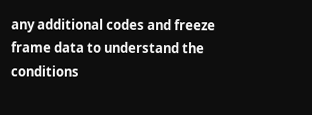any additional codes and freeze frame data to understand the conditions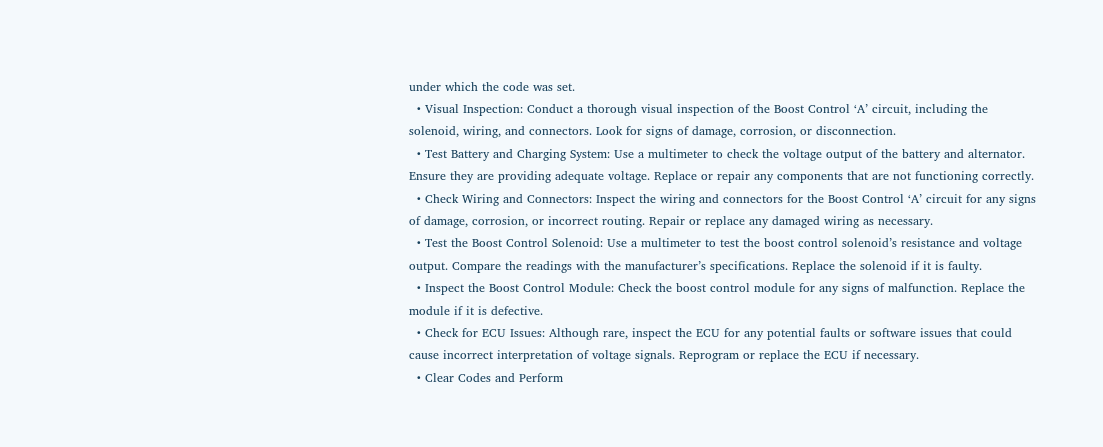under which the code was set.
  • Visual Inspection: Conduct a thorough visual inspection of the Boost Control ‘A’ circuit, including the solenoid, wiring, and connectors. Look for signs of damage, corrosion, or disconnection.
  • Test Battery and Charging System: Use a multimeter to check the voltage output of the battery and alternator. Ensure they are providing adequate voltage. Replace or repair any components that are not functioning correctly.
  • Check Wiring and Connectors: Inspect the wiring and connectors for the Boost Control ‘A’ circuit for any signs of damage, corrosion, or incorrect routing. Repair or replace any damaged wiring as necessary.
  • Test the Boost Control Solenoid: Use a multimeter to test the boost control solenoid’s resistance and voltage output. Compare the readings with the manufacturer’s specifications. Replace the solenoid if it is faulty.
  • Inspect the Boost Control Module: Check the boost control module for any signs of malfunction. Replace the module if it is defective.
  • Check for ECU Issues: Although rare, inspect the ECU for any potential faults or software issues that could cause incorrect interpretation of voltage signals. Reprogram or replace the ECU if necessary.
  • Clear Codes and Perform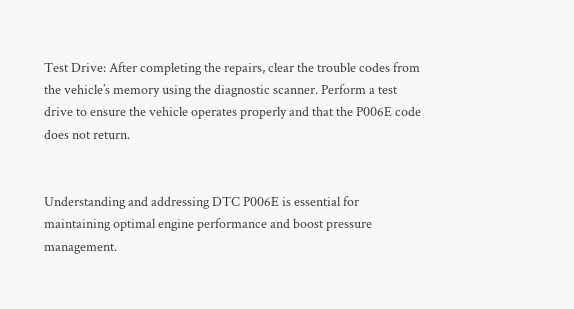Test Drive: After completing the repairs, clear the trouble codes from the vehicle’s memory using the diagnostic scanner. Perform a test drive to ensure the vehicle operates properly and that the P006E code does not return.


Understanding and addressing DTC P006E is essential for maintaining optimal engine performance and boost pressure management.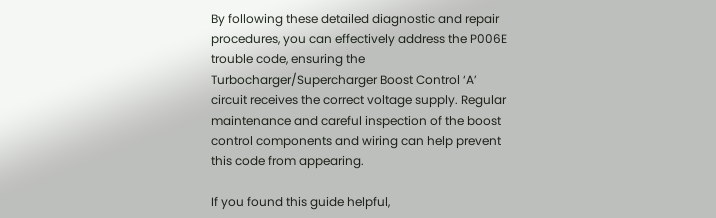By following these detailed diagnostic and repair procedures, you can effectively address the P006E trouble code, ensuring the Turbocharger/Supercharger Boost Control ‘A’ circuit receives the correct voltage supply. Regular maintenance and careful inspection of the boost control components and wiring can help prevent this code from appearing.

If you found this guide helpful,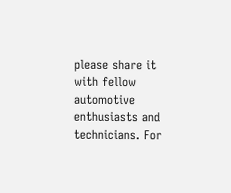please share it with fellow automotive enthusiasts and technicians. For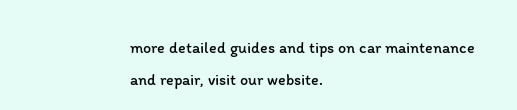more detailed guides and tips on car maintenance and repair, visit our website.